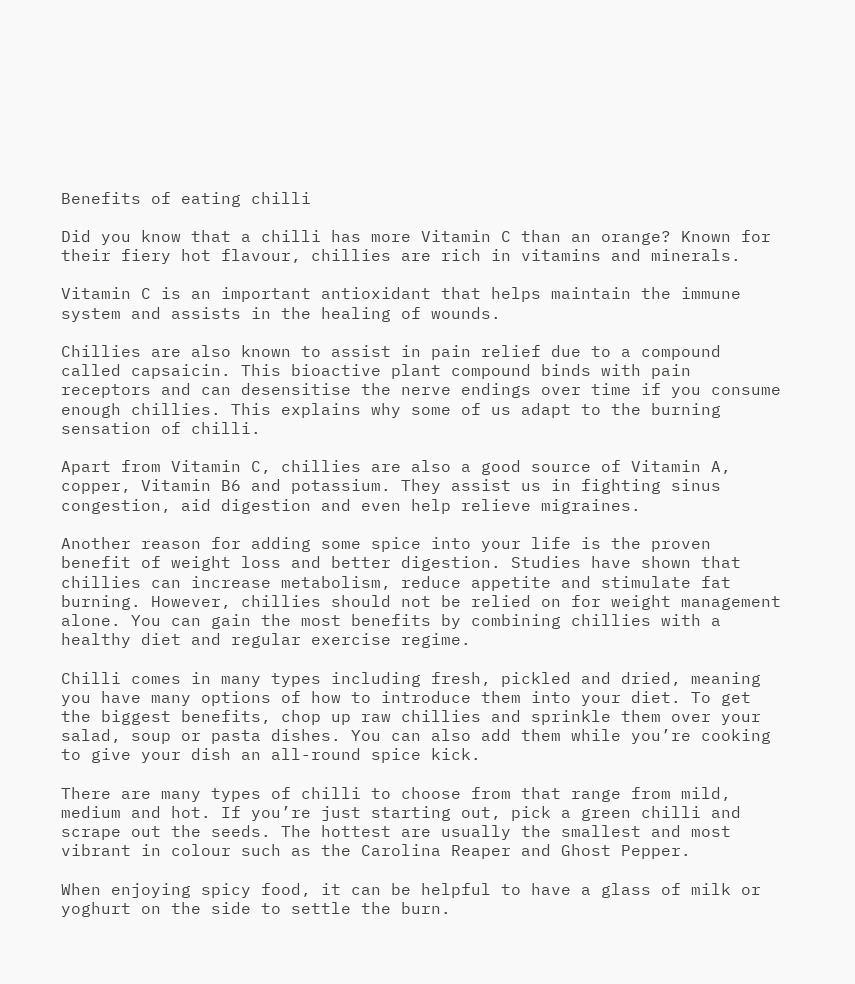Benefits of eating chilli

Did you know that a chilli has more Vitamin C than an orange? Known for their fiery hot flavour, chillies are rich in vitamins and minerals.

Vitamin C is an important antioxidant that helps maintain the immune system and assists in the healing of wounds.

Chillies are also known to assist in pain relief due to a compound called capsaicin. This bioactive plant compound binds with pain receptors and can desensitise the nerve endings over time if you consume enough chillies. This explains why some of us adapt to the burning sensation of chilli.

Apart from Vitamin C, chillies are also a good source of Vitamin A, copper, Vitamin B6 and potassium. They assist us in fighting sinus congestion, aid digestion and even help relieve migraines.

Another reason for adding some spice into your life is the proven benefit of weight loss and better digestion. Studies have shown that chillies can increase metabolism, reduce appetite and stimulate fat burning. However, chillies should not be relied on for weight management alone. You can gain the most benefits by combining chillies with a healthy diet and regular exercise regime.

Chilli comes in many types including fresh, pickled and dried, meaning you have many options of how to introduce them into your diet. To get the biggest benefits, chop up raw chillies and sprinkle them over your salad, soup or pasta dishes. You can also add them while you’re cooking to give your dish an all-round spice kick.

There are many types of chilli to choose from that range from mild, medium and hot. If you’re just starting out, pick a green chilli and scrape out the seeds. The hottest are usually the smallest and most vibrant in colour such as the Carolina Reaper and Ghost Pepper.

When enjoying spicy food, it can be helpful to have a glass of milk or yoghurt on the side to settle the burn.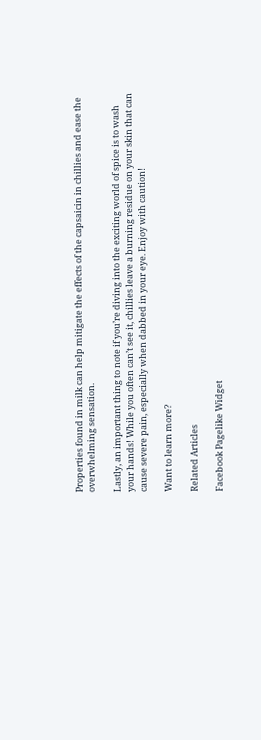Properties found in milk can help mitigate the effects of the capsaicin in chillies and ease the overwhelming sensation.

Lastly, an important thing to note if you’re diving into the exciting world of spice is to wash your hands! While you often can’t see it, chillies leave a burning residue on your skin that can cause severe pain, especially when dabbed in your eye. Enjoy with caution!

Want to learn more?

Related Articles

Facebook Pagelike Widget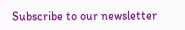Subscribe to our newsletter